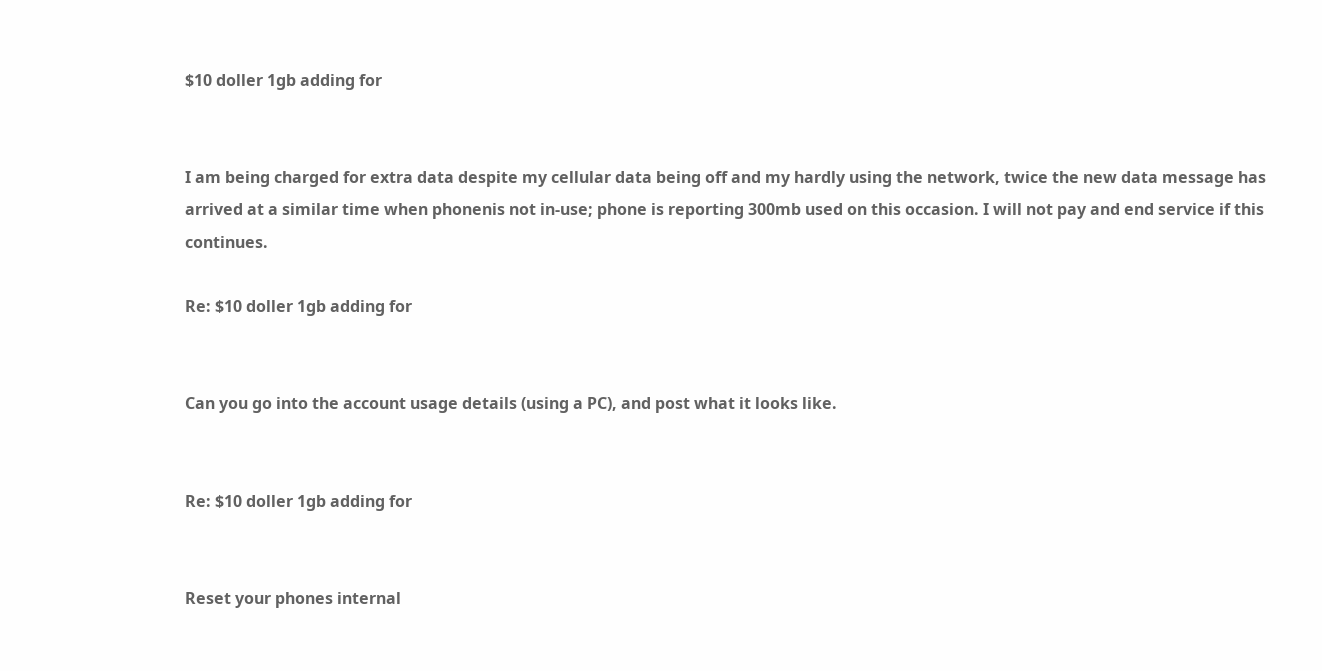$10 doller 1gb adding for


I am being charged for extra data despite my cellular data being off and my hardly using the network, twice the new data message has arrived at a similar time when phonenis not in-use; phone is reporting 300mb used on this occasion. I will not pay and end service if this continues.

Re: $10 doller 1gb adding for


Can you go into the account usage details (using a PC), and post what it looks like.


Re: $10 doller 1gb adding for


Reset your phones internal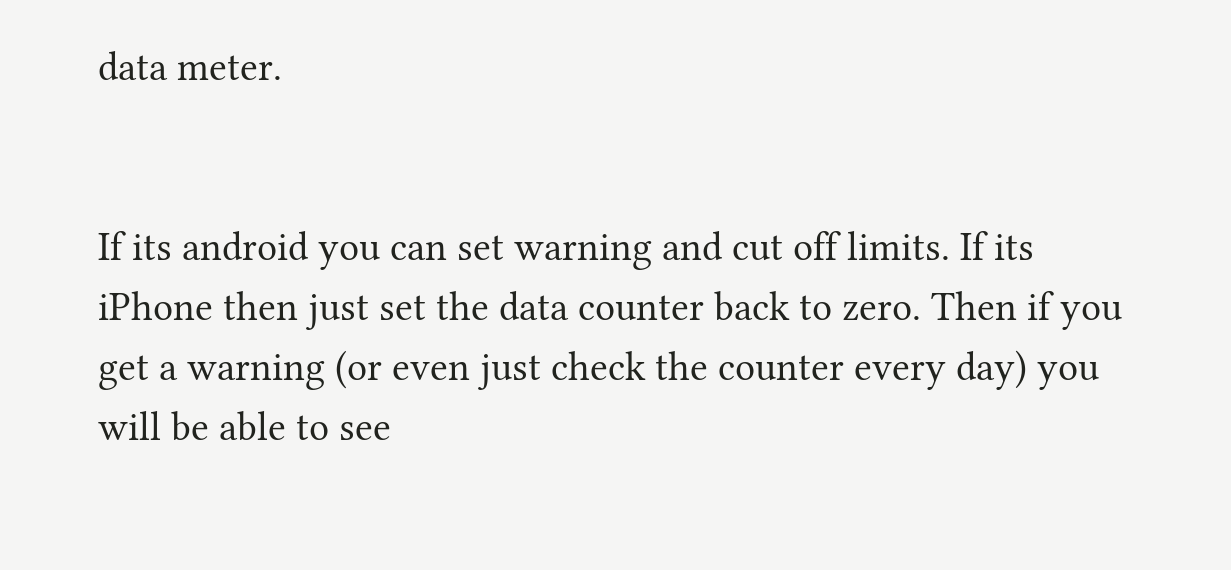data meter.


If its android you can set warning and cut off limits. If its iPhone then just set the data counter back to zero. Then if you get a warning (or even just check the counter every day) you will be able to see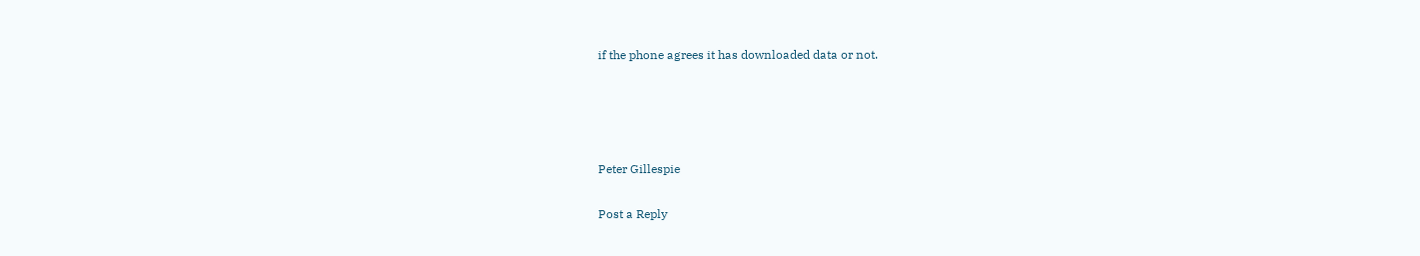if the phone agrees it has downloaded data or not.




Peter Gillespie

Post a Reply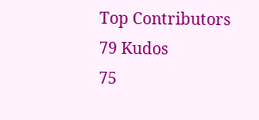Top Contributors
79 Kudos
75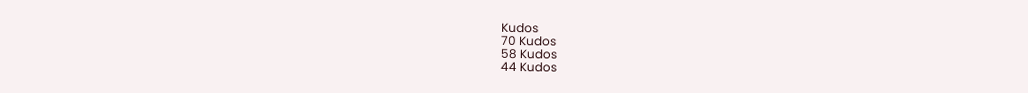Kudos
70 Kudos
58 Kudos
44 Kudos